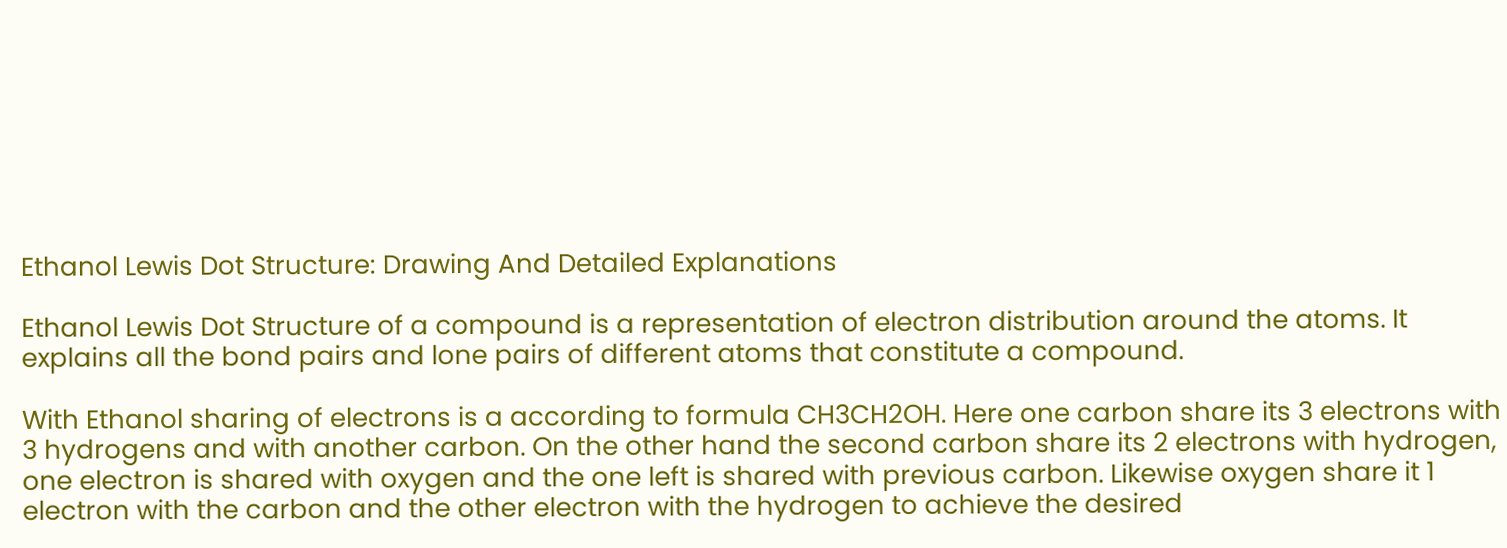Ethanol Lewis Dot Structure: Drawing And Detailed Explanations

Ethanol Lewis Dot Structure of a compound is a representation of electron distribution around the atoms. It explains all the bond pairs and lone pairs of different atoms that constitute a compound.

With Ethanol sharing of electrons is a according to formula CH3CH2OH. Here one carbon share its 3 electrons with 3 hydrogens and with another carbon. On the other hand the second carbon share its 2 electrons with hydrogen, one electron is shared with oxygen and the one left is shared with previous carbon. Likewise oxygen share it 1 electron with the carbon and the other electron with the hydrogen to achieve the desired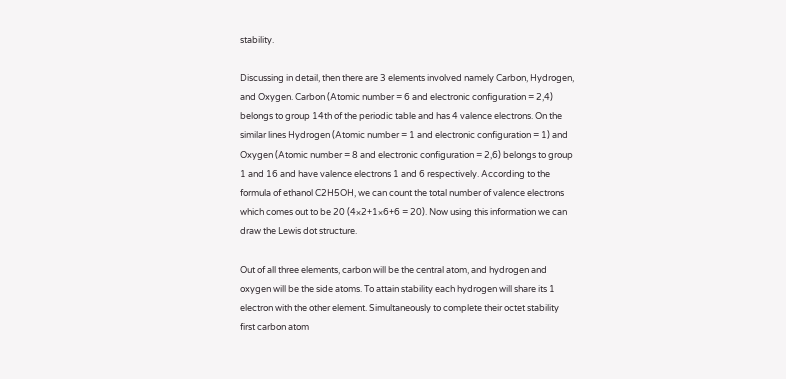stability.

Discussing in detail, then there are 3 elements involved namely Carbon, Hydrogen, and Oxygen. Carbon (Atomic number = 6 and electronic configuration = 2,4) belongs to group 14th of the periodic table and has 4 valence electrons. On the similar lines Hydrogen (Atomic number = 1 and electronic configuration = 1) and Oxygen (Atomic number = 8 and electronic configuration = 2,6) belongs to group 1 and 16 and have valence electrons 1 and 6 respectively. According to the formula of ethanol C2H5OH, we can count the total number of valence electrons which comes out to be 20 (4×2+1×6+6 = 20). Now using this information we can draw the Lewis dot structure.

Out of all three elements, carbon will be the central atom, and hydrogen and oxygen will be the side atoms. To attain stability each hydrogen will share its 1 electron with the other element. Simultaneously to complete their octet stability first carbon atom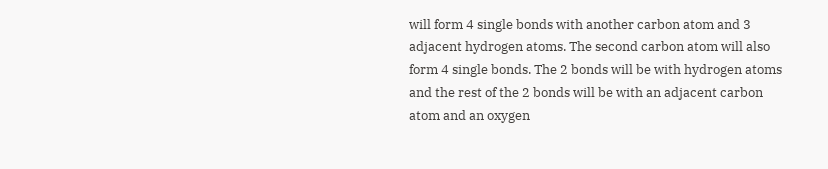will form 4 single bonds with another carbon atom and 3 adjacent hydrogen atoms. The second carbon atom will also form 4 single bonds. The 2 bonds will be with hydrogen atoms and the rest of the 2 bonds will be with an adjacent carbon atom and an oxygen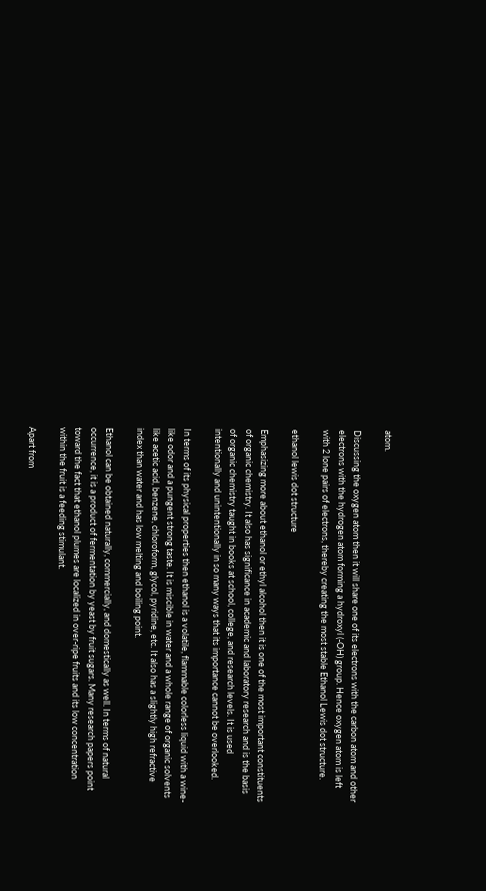atom.

Discussing the oxygen atom then it will share one of its electrons with the carbon atom and other electrons with the hydrogen atom forming a hydroxyl (-OH) group. Hence oxygen atom is left with 2 lone pairs of electrons, thereby creating the most stable Ethanol Lewis dot structure.

ethanol lewis dot structure

Emphasizing more about ethanol or ethyl alcohol then it is one of the most important constituents of organic chemistry. It also has significance in academic and laboratory research and is the basis of organic chemistry taught in books at school, college, and research levels. It is used intentionally and unintentionally in so many ways that its importance cannot be overlooked.

In terms of its physical properties then ethanol is a volatile, flammable colorless liquid with a wine-like odor and a pungent strong taste. It is miscible in water and a whole range of organic solvents like acetic acid, benzene, chloroform, glycol, pyridine, etc. It also has a slightly high refractive index than water and has low melting and boiling point.

Ethanol can be obtained naturally, commercially, and domestically as well. In terms of natural occurrence, it is a product of fermentation by yeast by fruit sugars. Many research papers point toward the fact that ethanol plumes are localized in over-ripe fruits and its low concentration within the fruit is a feeding stimulant.

Apart from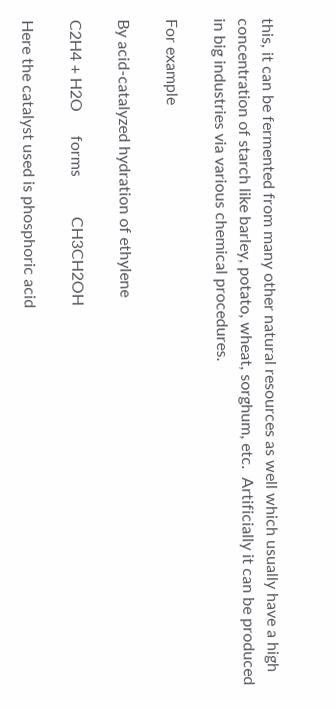this, it can be fermented from many other natural resources as well which usually have a high concentration of starch like barley, potato, wheat, sorghum, etc.  Artificially it can be produced in big industries via various chemical procedures.

For example

By acid-catalyzed hydration of ethylene

C2H4 + H2O      forms          CH3CH2OH

Here the catalyst used is phosphoric acid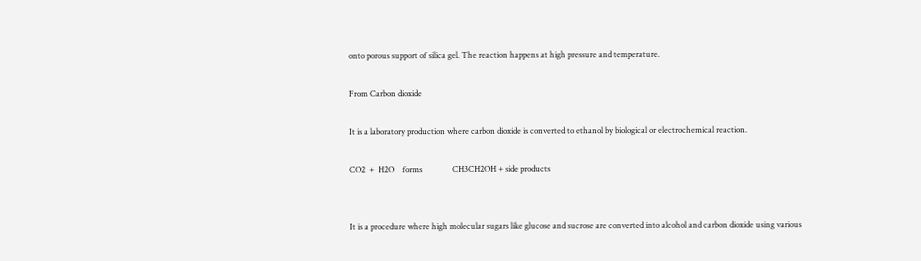onto porous support of silica gel. The reaction happens at high pressure and temperature.

From Carbon dioxide

It is a laboratory production where carbon dioxide is converted to ethanol by biological or electrochemical reaction.

CO2  +  H2O    forms               CH3CH2OH + side products


It is a procedure where high molecular sugars like glucose and sucrose are converted into alcohol and carbon dioxide using various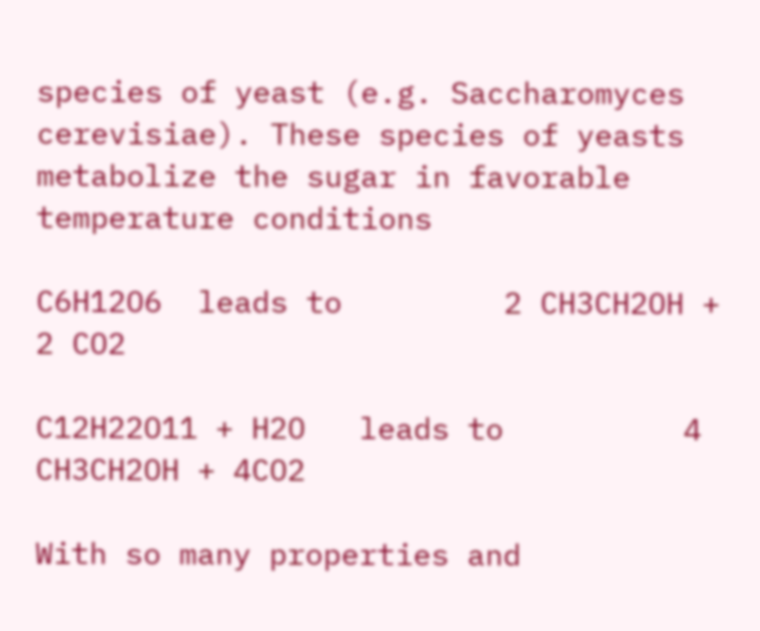species of yeast (e.g. Saccharomyces cerevisiae). These species of yeasts metabolize the sugar in favorable temperature conditions

C6H12O6  leads to         2 CH3CH2OH + 2 CO2

C12H22O11 + H2O   leads to          4 CH3CH2OH + 4CO2

With so many properties and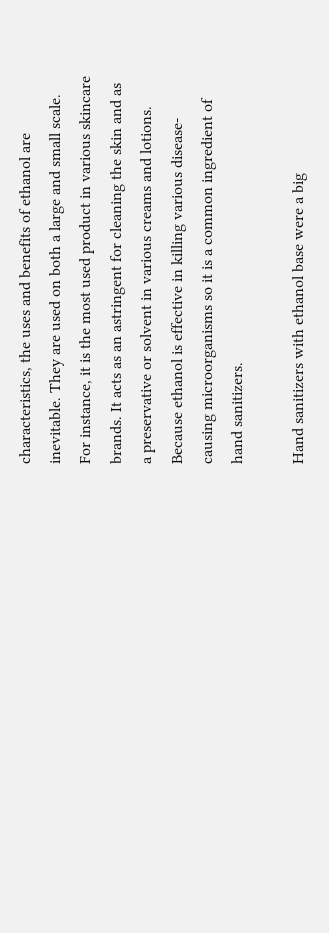characteristics, the uses and benefits of ethanol are inevitable. They are used on both a large and small scale.  For instance, it is the most used product in various skincare brands. It acts as an astringent for cleaning the skin and as a preservative or solvent in various creams and lotions. Because ethanol is effective in killing various disease-causing microorganisms so it is a common ingredient of hand sanitizers.

Hand sanitizers with ethanol base were a big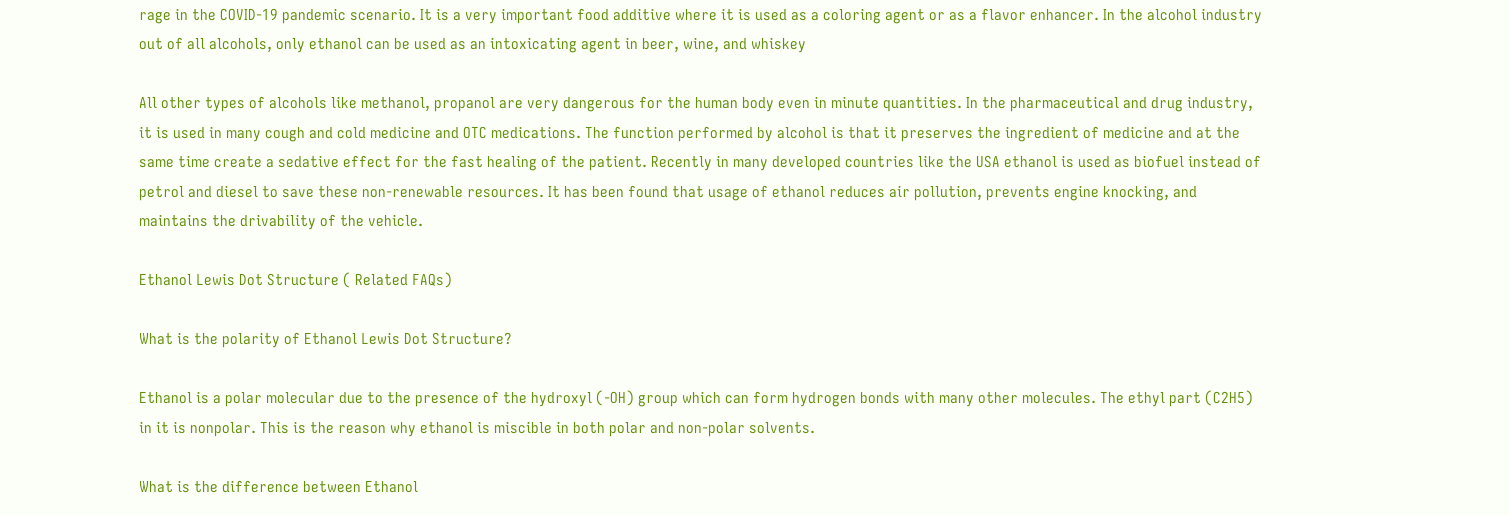rage in the COVID-19 pandemic scenario. It is a very important food additive where it is used as a coloring agent or as a flavor enhancer. In the alcohol industry out of all alcohols, only ethanol can be used as an intoxicating agent in beer, wine, and whiskey

All other types of alcohols like methanol, propanol are very dangerous for the human body even in minute quantities. In the pharmaceutical and drug industry, it is used in many cough and cold medicine and OTC medications. The function performed by alcohol is that it preserves the ingredient of medicine and at the same time create a sedative effect for the fast healing of the patient. Recently in many developed countries like the USA ethanol is used as biofuel instead of petrol and diesel to save these non-renewable resources. It has been found that usage of ethanol reduces air pollution, prevents engine knocking, and maintains the drivability of the vehicle.

Ethanol Lewis Dot Structure ( Related FAQs)

What is the polarity of Ethanol Lewis Dot Structure?

Ethanol is a polar molecular due to the presence of the hydroxyl (-OH) group which can form hydrogen bonds with many other molecules. The ethyl part (C2H5) in it is nonpolar. This is the reason why ethanol is miscible in both polar and non-polar solvents.

What is the difference between Ethanol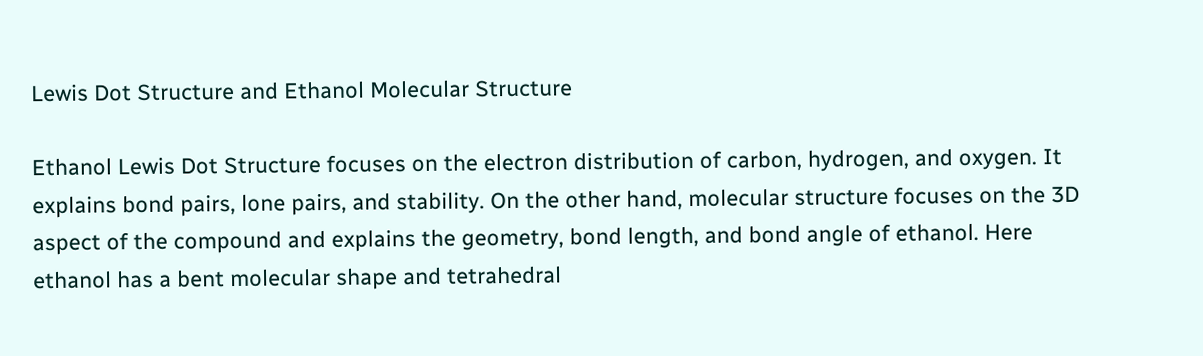Lewis Dot Structure and Ethanol Molecular Structure

Ethanol Lewis Dot Structure focuses on the electron distribution of carbon, hydrogen, and oxygen. It explains bond pairs, lone pairs, and stability. On the other hand, molecular structure focuses on the 3D aspect of the compound and explains the geometry, bond length, and bond angle of ethanol. Here ethanol has a bent molecular shape and tetrahedral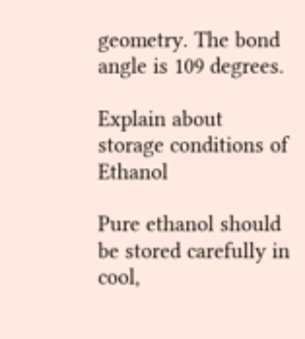geometry. The bond angle is 109 degrees.

Explain about storage conditions of Ethanol

Pure ethanol should be stored carefully in cool,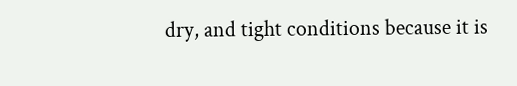dry, and tight conditions because it is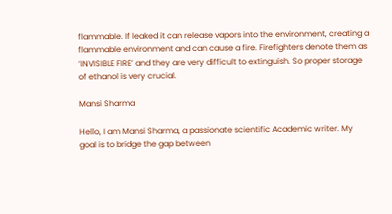flammable. If leaked it can release vapors into the environment, creating a flammable environment and can cause a fire. Firefighters denote them as ‘INVISIBLE FIRE’ and they are very difficult to extinguish. So proper storage of ethanol is very crucial.

Mansi Sharma

Hello, I am Mansi Sharma, a passionate scientific Academic writer. My goal is to bridge the gap between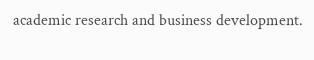academic research and business development.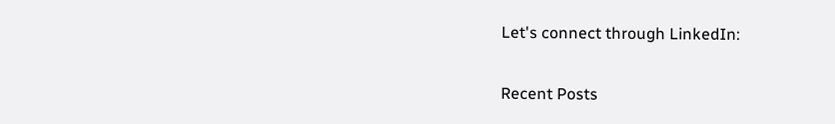Let's connect through LinkedIn:

Recent Posts